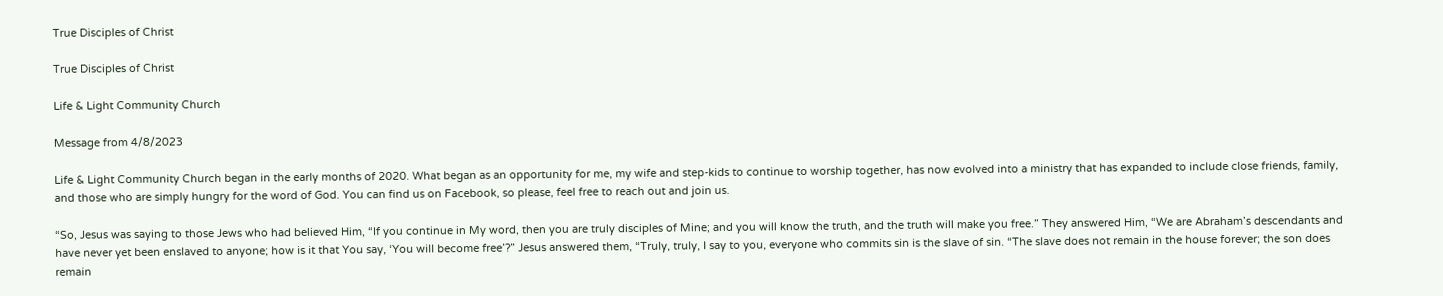True Disciples of Christ

True Disciples of Christ

Life & Light Community Church

Message from 4/8/2023

Life & Light Community Church began in the early months of 2020. What began as an opportunity for me, my wife and step-kids to continue to worship together, has now evolved into a ministry that has expanded to include close friends, family, and those who are simply hungry for the word of God. You can find us on Facebook, so please, feel free to reach out and join us.

“So, Jesus was saying to those Jews who had believed Him, “If you continue in My word, then you are truly disciples of Mine; and you will know the truth, and the truth will make you free.” They answered Him, “We are Abraham’s descendants and have never yet been enslaved to anyone; how is it that You say, ‘You will become free’?” Jesus answered them, “Truly, truly, I say to you, everyone who commits sin is the slave of sin. “The slave does not remain in the house forever; the son does remain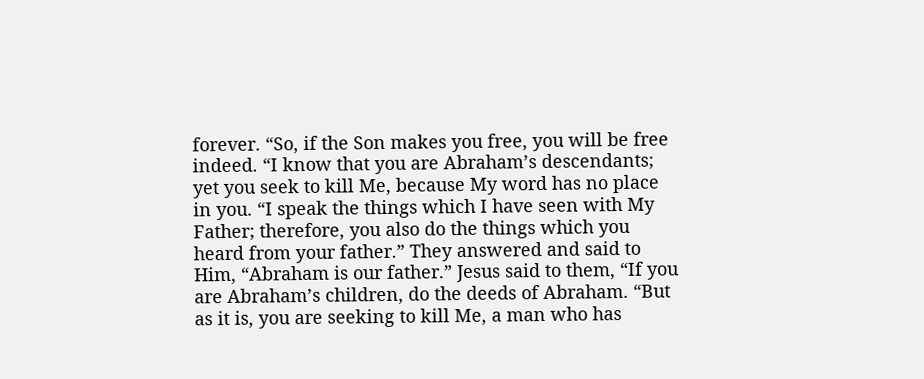forever. “So, if the Son makes you free, you will be free indeed. “I know that you are Abraham’s descendants; yet you seek to kill Me, because My word has no place in you. “I speak the things which I have seen with My Father; therefore, you also do the things which you heard from your father.” They answered and said to Him, “Abraham is our father.” Jesus said to them, “If you are Abraham’s children, do the deeds of Abraham. “But as it is, you are seeking to kill Me, a man who has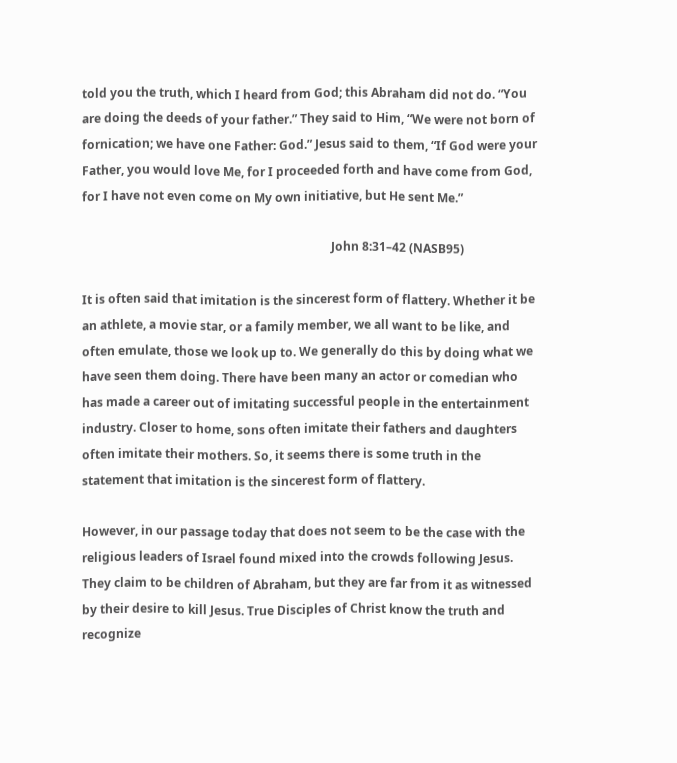told you the truth, which I heard from God; this Abraham did not do. “You are doing the deeds of your father.” They said to Him, “We were not born of fornication; we have one Father: God.” Jesus said to them, “If God were your Father, you would love Me, for I proceeded forth and have come from God, for I have not even come on My own initiative, but He sent Me.”

                                                                                   John 8:31–42 (NASB95)

It is often said that imitation is the sincerest form of flattery. Whether it be an athlete, a movie star, or a family member, we all want to be like, and often emulate, those we look up to. We generally do this by doing what we have seen them doing. There have been many an actor or comedian who has made a career out of imitating successful people in the entertainment industry. Closer to home, sons often imitate their fathers and daughters often imitate their mothers. So, it seems there is some truth in the statement that imitation is the sincerest form of flattery.

However, in our passage today that does not seem to be the case with the religious leaders of Israel found mixed into the crowds following Jesus. They claim to be children of Abraham, but they are far from it as witnessed by their desire to kill Jesus. True Disciples of Christ know the truth and recognize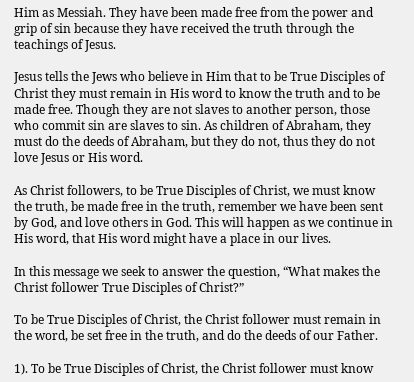Him as Messiah. They have been made free from the power and grip of sin because they have received the truth through the teachings of Jesus.

Jesus tells the Jews who believe in Him that to be True Disciples of Christ they must remain in His word to know the truth and to be made free. Though they are not slaves to another person, those who commit sin are slaves to sin. As children of Abraham, they must do the deeds of Abraham, but they do not, thus they do not love Jesus or His word.

As Christ followers, to be True Disciples of Christ, we must know the truth, be made free in the truth, remember we have been sent by God, and love others in God. This will happen as we continue in His word, that His word might have a place in our lives.

In this message we seek to answer the question, “What makes the Christ follower True Disciples of Christ?”

To be True Disciples of Christ, the Christ follower must remain in the word, be set free in the truth, and do the deeds of our Father.

1). To be True Disciples of Christ, the Christ follower must know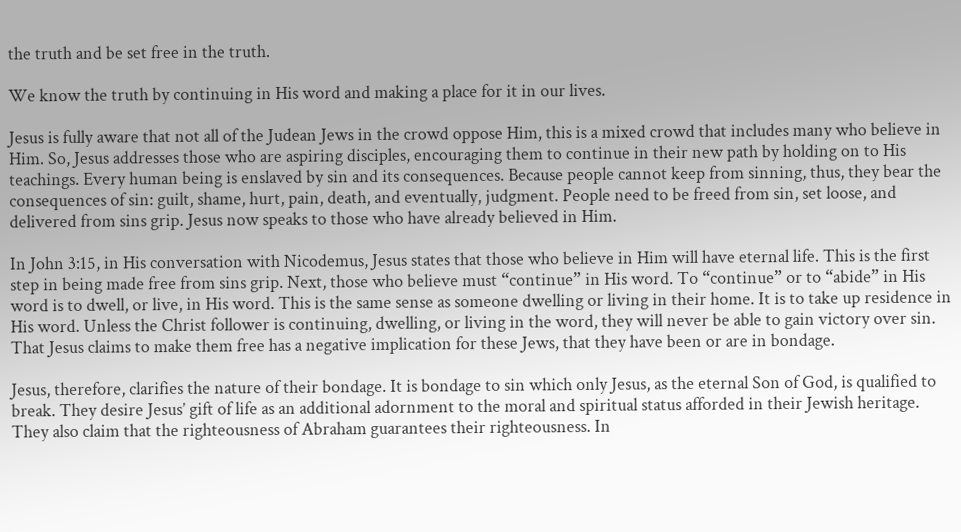the truth and be set free in the truth.

We know the truth by continuing in His word and making a place for it in our lives.

Jesus is fully aware that not all of the Judean Jews in the crowd oppose Him, this is a mixed crowd that includes many who believe in Him. So, Jesus addresses those who are aspiring disciples, encouraging them to continue in their new path by holding on to His teachings. Every human being is enslaved by sin and its consequences. Because people cannot keep from sinning, thus, they bear the consequences of sin: guilt, shame, hurt, pain, death, and eventually, judgment. People need to be freed from sin, set loose, and delivered from sins grip. Jesus now speaks to those who have already believed in Him.

In John 3:15, in His conversation with Nicodemus, Jesus states that those who believe in Him will have eternal life. This is the first step in being made free from sins grip. Next, those who believe must “continue” in His word. To “continue” or to “abide” in His word is to dwell, or live, in His word. This is the same sense as someone dwelling or living in their home. It is to take up residence in His word. Unless the Christ follower is continuing, dwelling, or living in the word, they will never be able to gain victory over sin. That Jesus claims to make them free has a negative implication for these Jews, that they have been or are in bondage.

Jesus, therefore, clarifies the nature of their bondage. It is bondage to sin which only Jesus, as the eternal Son of God, is qualified to break. They desire Jesus’ gift of life as an additional adornment to the moral and spiritual status afforded in their Jewish heritage. They also claim that the righteousness of Abraham guarantees their righteousness. In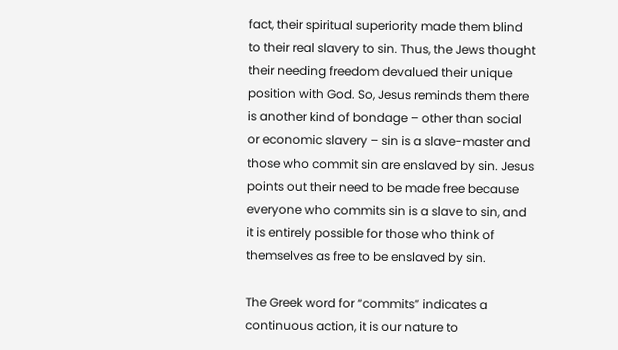fact, their spiritual superiority made them blind to their real slavery to sin. Thus, the Jews thought their needing freedom devalued their unique position with God. So, Jesus reminds them there is another kind of bondage – other than social or economic slavery – sin is a slave-master and those who commit sin are enslaved by sin. Jesus points out their need to be made free because everyone who commits sin is a slave to sin, and it is entirely possible for those who think of themselves as free to be enslaved by sin.

The Greek word for “commits” indicates a continuous action, it is our nature to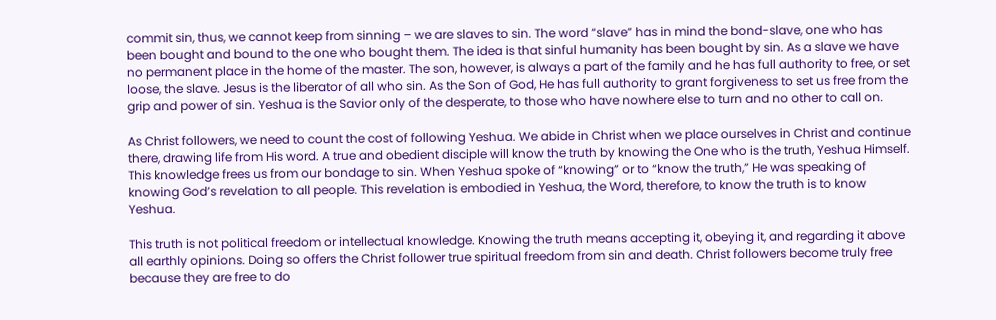commit sin, thus, we cannot keep from sinning – we are slaves to sin. The word “slave” has in mind the bond-slave, one who has been bought and bound to the one who bought them. The idea is that sinful humanity has been bought by sin. As a slave we have no permanent place in the home of the master. The son, however, is always a part of the family and he has full authority to free, or set loose, the slave. Jesus is the liberator of all who sin. As the Son of God, He has full authority to grant forgiveness to set us free from the grip and power of sin. Yeshua is the Savior only of the desperate, to those who have nowhere else to turn and no other to call on.

As Christ followers, we need to count the cost of following Yeshua. We abide in Christ when we place ourselves in Christ and continue there, drawing life from His word. A true and obedient disciple will know the truth by knowing the One who is the truth, Yeshua Himself. This knowledge frees us from our bondage to sin. When Yeshua spoke of “knowing” or to “know the truth,” He was speaking of knowing God’s revelation to all people. This revelation is embodied in Yeshua, the Word, therefore, to know the truth is to know Yeshua.

This truth is not political freedom or intellectual knowledge. Knowing the truth means accepting it, obeying it, and regarding it above all earthly opinions. Doing so offers the Christ follower true spiritual freedom from sin and death. Christ followers become truly free because they are free to do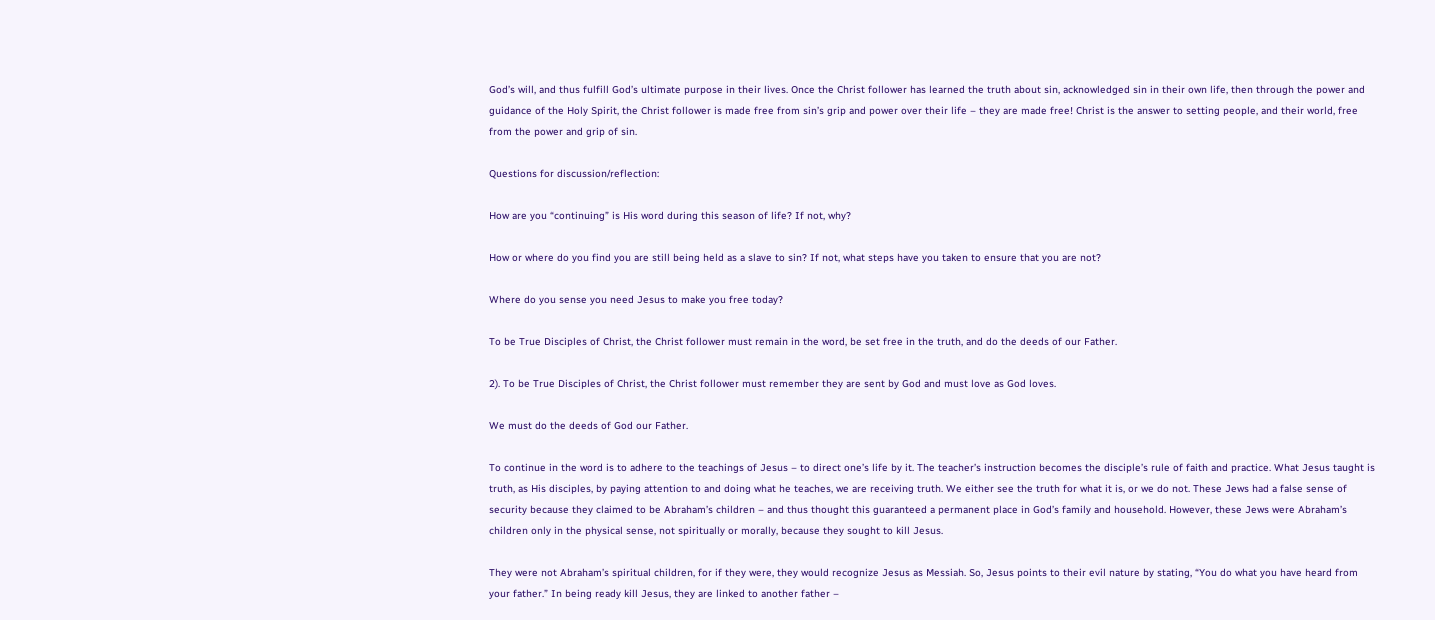God’s will, and thus fulfill God’s ultimate purpose in their lives. Once the Christ follower has learned the truth about sin, acknowledged sin in their own life, then through the power and guidance of the Holy Spirit, the Christ follower is made free from sin’s grip and power over their life – they are made free! Christ is the answer to setting people, and their world, free from the power and grip of sin.

Questions for discussion/reflection:

How are you “continuing” is His word during this season of life? If not, why?

How or where do you find you are still being held as a slave to sin? If not, what steps have you taken to ensure that you are not?

Where do you sense you need Jesus to make you free today?

To be True Disciples of Christ, the Christ follower must remain in the word, be set free in the truth, and do the deeds of our Father.

2). To be True Disciples of Christ, the Christ follower must remember they are sent by God and must love as God loves.

We must do the deeds of God our Father.

To continue in the word is to adhere to the teachings of Jesus – to direct one’s life by it. The teacher’s instruction becomes the disciple’s rule of faith and practice. What Jesus taught is truth, as His disciples, by paying attention to and doing what he teaches, we are receiving truth. We either see the truth for what it is, or we do not. These Jews had a false sense of security because they claimed to be Abraham’s children – and thus thought this guaranteed a permanent place in God’s family and household. However, these Jews were Abraham’s children only in the physical sense, not spiritually or morally, because they sought to kill Jesus.

They were not Abraham’s spiritual children, for if they were, they would recognize Jesus as Messiah. So, Jesus points to their evil nature by stating, “You do what you have heard from your father.” In being ready kill Jesus, they are linked to another father –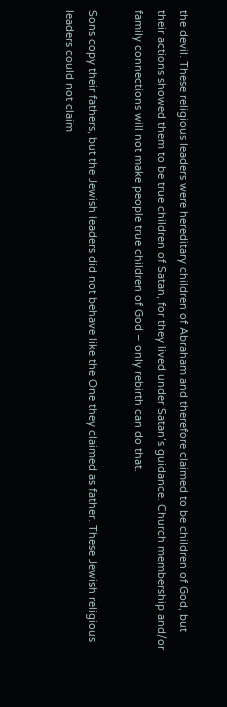the devil. These religious leaders were hereditary children of Abraham and therefore claimed to be children of God, but their actions showed them to be true children of Satan, for they lived under Satan’s guidance. Church membership and/or family connections will not make people true children of God – only rebirth can do that.

Sons copy their fathers, but the Jewish leaders did not behave like the One they claimed as father. These Jewish religious leaders could not claim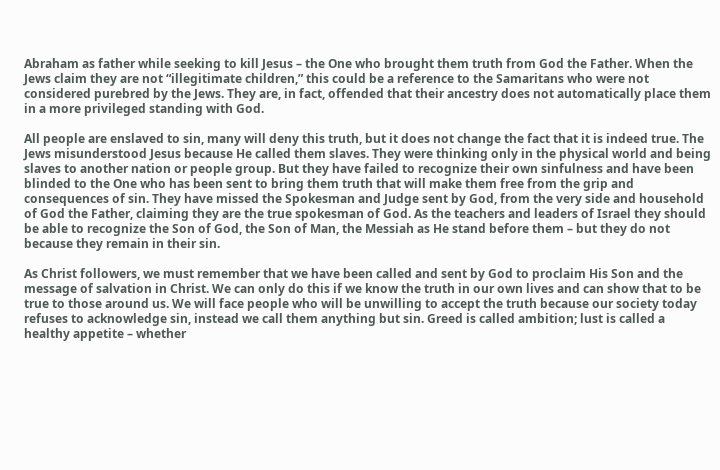Abraham as father while seeking to kill Jesus – the One who brought them truth from God the Father. When the Jews claim they are not “illegitimate children,” this could be a reference to the Samaritans who were not considered purebred by the Jews. They are, in fact, offended that their ancestry does not automatically place them in a more privileged standing with God.

All people are enslaved to sin, many will deny this truth, but it does not change the fact that it is indeed true. The Jews misunderstood Jesus because He called them slaves. They were thinking only in the physical world and being slaves to another nation or people group. But they have failed to recognize their own sinfulness and have been blinded to the One who has been sent to bring them truth that will make them free from the grip and consequences of sin. They have missed the Spokesman and Judge sent by God, from the very side and household of God the Father, claiming they are the true spokesman of God. As the teachers and leaders of Israel they should be able to recognize the Son of God, the Son of Man, the Messiah as He stand before them – but they do not because they remain in their sin.

As Christ followers, we must remember that we have been called and sent by God to proclaim His Son and the message of salvation in Christ. We can only do this if we know the truth in our own lives and can show that to be true to those around us. We will face people who will be unwilling to accept the truth because our society today refuses to acknowledge sin, instead we call them anything but sin. Greed is called ambition; lust is called a healthy appetite – whether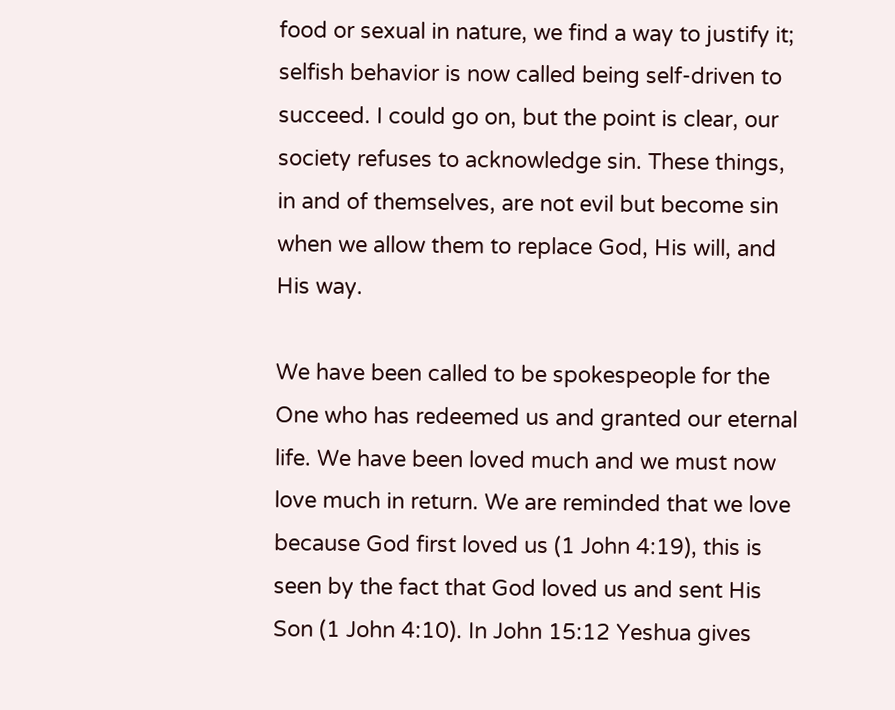food or sexual in nature, we find a way to justify it; selfish behavior is now called being self-driven to succeed. I could go on, but the point is clear, our society refuses to acknowledge sin. These things, in and of themselves, are not evil but become sin when we allow them to replace God, His will, and His way.

We have been called to be spokespeople for the One who has redeemed us and granted our eternal life. We have been loved much and we must now love much in return. We are reminded that we love because God first loved us (1 John 4:19), this is seen by the fact that God loved us and sent His Son (1 John 4:10). In John 15:12 Yeshua gives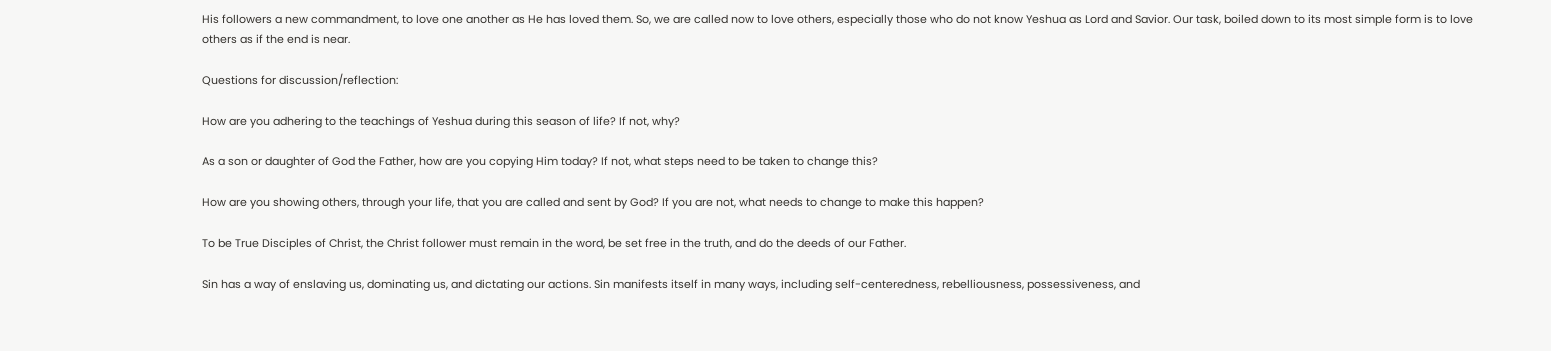His followers a new commandment, to love one another as He has loved them. So, we are called now to love others, especially those who do not know Yeshua as Lord and Savior. Our task, boiled down to its most simple form is to love others as if the end is near.

Questions for discussion/reflection:

How are you adhering to the teachings of Yeshua during this season of life? If not, why?

As a son or daughter of God the Father, how are you copying Him today? If not, what steps need to be taken to change this?

How are you showing others, through your life, that you are called and sent by God? If you are not, what needs to change to make this happen?

To be True Disciples of Christ, the Christ follower must remain in the word, be set free in the truth, and do the deeds of our Father.

Sin has a way of enslaving us, dominating us, and dictating our actions. Sin manifests itself in many ways, including self-centeredness, rebelliousness, possessiveness, and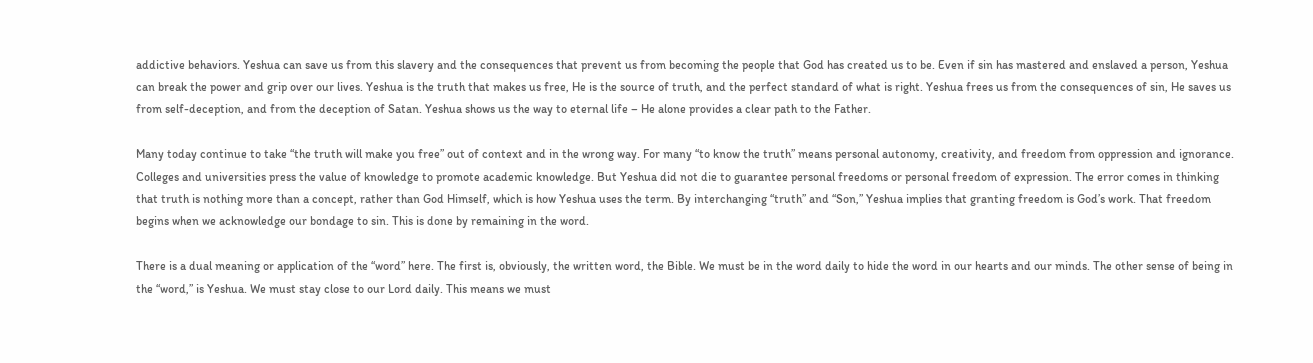addictive behaviors. Yeshua can save us from this slavery and the consequences that prevent us from becoming the people that God has created us to be. Even if sin has mastered and enslaved a person, Yeshua can break the power and grip over our lives. Yeshua is the truth that makes us free, He is the source of truth, and the perfect standard of what is right. Yeshua frees us from the consequences of sin, He saves us from self-deception, and from the deception of Satan. Yeshua shows us the way to eternal life – He alone provides a clear path to the Father.

Many today continue to take “the truth will make you free” out of context and in the wrong way. For many “to know the truth” means personal autonomy, creativity, and freedom from oppression and ignorance. Colleges and universities press the value of knowledge to promote academic knowledge. But Yeshua did not die to guarantee personal freedoms or personal freedom of expression. The error comes in thinking that truth is nothing more than a concept, rather than God Himself, which is how Yeshua uses the term. By interchanging “truth” and “Son,” Yeshua implies that granting freedom is God’s work. That freedom begins when we acknowledge our bondage to sin. This is done by remaining in the word.

There is a dual meaning or application of the “word” here. The first is, obviously, the written word, the Bible. We must be in the word daily to hide the word in our hearts and our minds. The other sense of being in the “word,” is Yeshua. We must stay close to our Lord daily. This means we must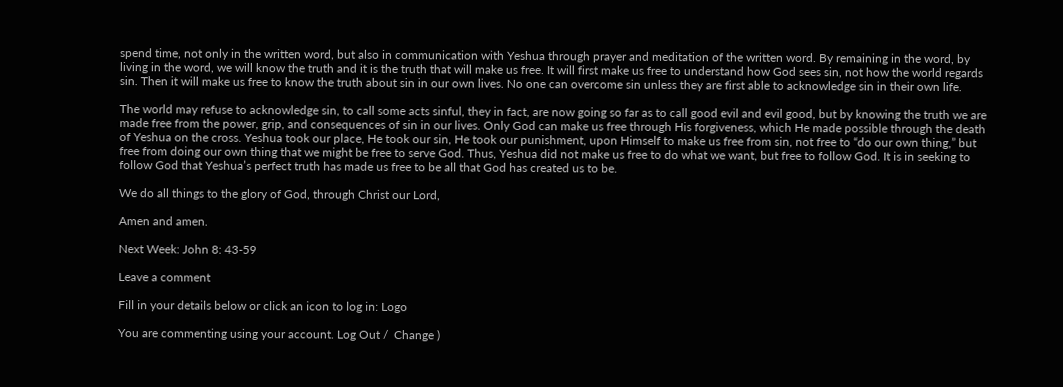spend time, not only in the written word, but also in communication with Yeshua through prayer and meditation of the written word. By remaining in the word, by living in the word, we will know the truth and it is the truth that will make us free. It will first make us free to understand how God sees sin, not how the world regards sin. Then it will make us free to know the truth about sin in our own lives. No one can overcome sin unless they are first able to acknowledge sin in their own life.

The world may refuse to acknowledge sin, to call some acts sinful, they in fact, are now going so far as to call good evil and evil good, but by knowing the truth we are made free from the power, grip, and consequences of sin in our lives. Only God can make us free through His forgiveness, which He made possible through the death of Yeshua on the cross. Yeshua took our place, He took our sin, He took our punishment, upon Himself to make us free from sin, not free to “do our own thing,” but free from doing our own thing that we might be free to serve God. Thus, Yeshua did not make us free to do what we want, but free to follow God. It is in seeking to follow God that Yeshua’s perfect truth has made us free to be all that God has created us to be.

We do all things to the glory of God, through Christ our Lord,

Amen and amen.

Next Week: John 8: 43-59

Leave a comment

Fill in your details below or click an icon to log in: Logo

You are commenting using your account. Log Out /  Change )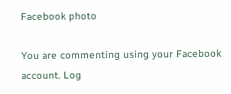Facebook photo

You are commenting using your Facebook account. Log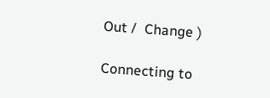Out /  Change )

Connecting to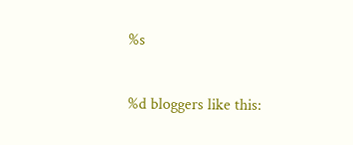%s

%d bloggers like this: